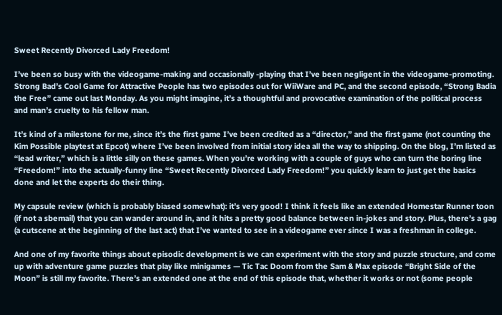Sweet Recently Divorced Lady Freedom!

I’ve been so busy with the videogame-making and occasionally -playing that I’ve been negligent in the videogame-promoting. Strong Bad’s Cool Game for Attractive People has two episodes out for WiiWare and PC, and the second episode, “Strong Badia the Free” came out last Monday. As you might imagine, it’s a thoughtful and provocative examination of the political process and man’s cruelty to his fellow man.

It’s kind of a milestone for me, since it’s the first game I’ve been credited as a “director,” and the first game (not counting the Kim Possible playtest at Epcot) where I’ve been involved from initial story idea all the way to shipping. On the blog, I’m listed as “lead writer,” which is a little silly on these games. When you’re working with a couple of guys who can turn the boring line “Freedom!” into the actually-funny line “Sweet Recently Divorced Lady Freedom!” you quickly learn to just get the basics done and let the experts do their thing.

My capsule review (which is probably biased somewhat): it’s very good! I think it feels like an extended Homestar Runner toon (if not a sbemail) that you can wander around in, and it hits a pretty good balance between in-jokes and story. Plus, there’s a gag (a cutscene at the beginning of the last act) that I’ve wanted to see in a videogame ever since I was a freshman in college.

And one of my favorite things about episodic development is we can experiment with the story and puzzle structure, and come up with adventure game puzzles that play like minigames — Tic Tac Doom from the Sam & Max episode “Bright Side of the Moon” is still my favorite. There’s an extended one at the end of this episode that, whether it works or not (some people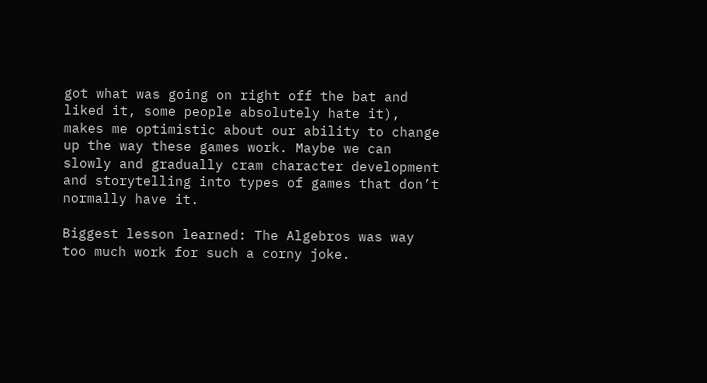got what was going on right off the bat and liked it, some people absolutely hate it), makes me optimistic about our ability to change up the way these games work. Maybe we can slowly and gradually cram character development and storytelling into types of games that don’t normally have it.

Biggest lesson learned: The Algebros was way too much work for such a corny joke.